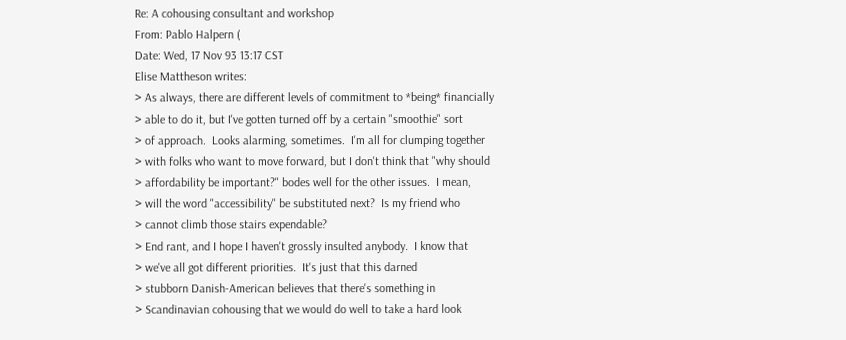Re: A cohousing consultant and workshop
From: Pablo Halpern (
Date: Wed, 17 Nov 93 13:17 CST
Elise Mattheson writes:
> As always, there are different levels of commitment to *being* financially
> able to do it, but I've gotten turned off by a certain "smoothie" sort
> of approach.  Looks alarming, sometimes.  I'm all for clumping together
> with folks who want to move forward, but I don't think that "why should
> affordability be important?" bodes well for the other issues.  I mean,
> will the word "accessibility" be substituted next?  Is my friend who
> cannot climb those stairs expendable?
> End rant, and I hope I haven't grossly insulted anybody.  I know that
> we've all got different priorities.  It's just that this darned
> stubborn Danish-American believes that there's something in
> Scandinavian cohousing that we would do well to take a hard look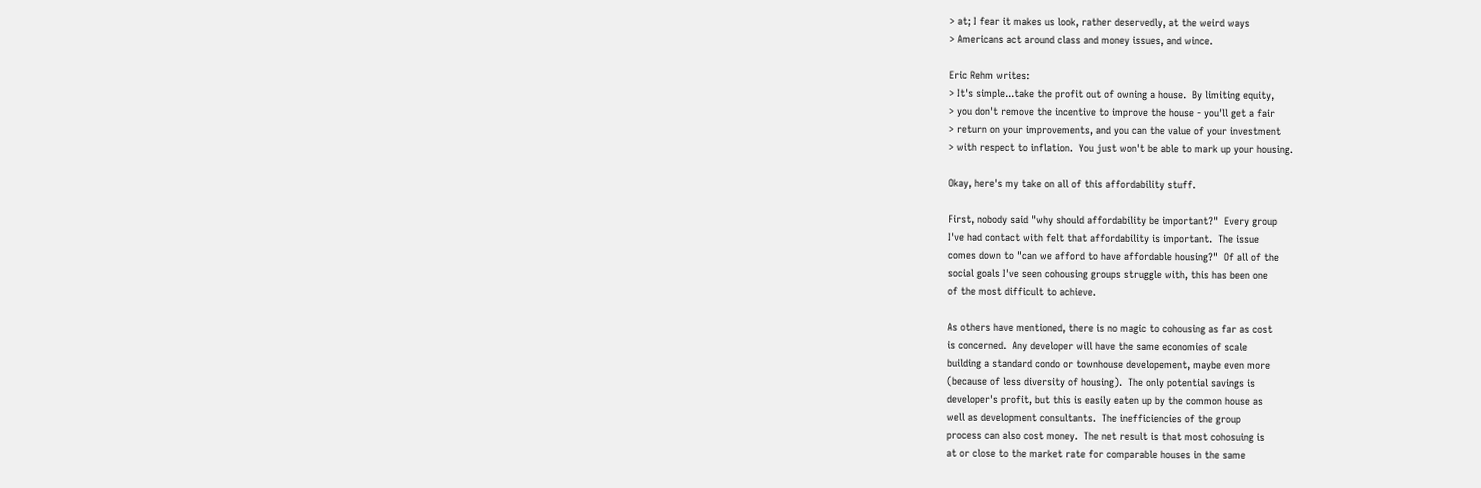> at; I fear it makes us look, rather deservedly, at the weird ways
> Americans act around class and money issues, and wince.

Eric Rehm writes:
> It's simple...take the profit out of owning a house.  By limiting equity,
> you don't remove the incentive to improve the house - you'll get a fair
> return on your improvements, and you can the value of your investment
> with respect to inflation.  You just won't be able to mark up your housing.

Okay, here's my take on all of this affordability stuff.

First, nobody said "why should affordability be important?"  Every group
I've had contact with felt that affordability is important.  The issue
comes down to "can we afford to have affordable housing?"  Of all of the
social goals I've seen cohousing groups struggle with, this has been one
of the most difficult to achieve.

As others have mentioned, there is no magic to cohousing as far as cost
is concerned.  Any developer will have the same economies of scale
building a standard condo or townhouse developement, maybe even more
(because of less diversity of housing).  The only potential savings is
developer's profit, but this is easily eaten up by the common house as
well as development consultants.  The inefficiencies of the group
process can also cost money.  The net result is that most cohosuing is
at or close to the market rate for comparable houses in the same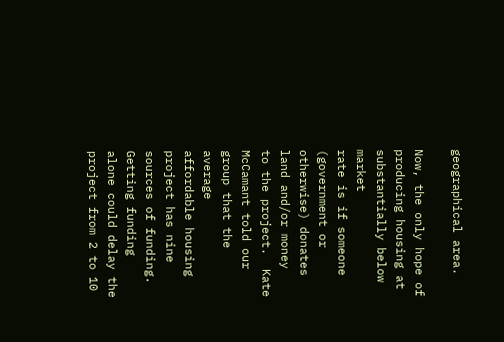geographical area.

Now, the only hope of producing housing at substantially below market
rate is if someone (government or otherwise) donates land and/or money
to the project.  Kate McCamant told our group that the average
affordable housing project has nine sources of funding.  Getting funding
alone could delay the project from 2 to 10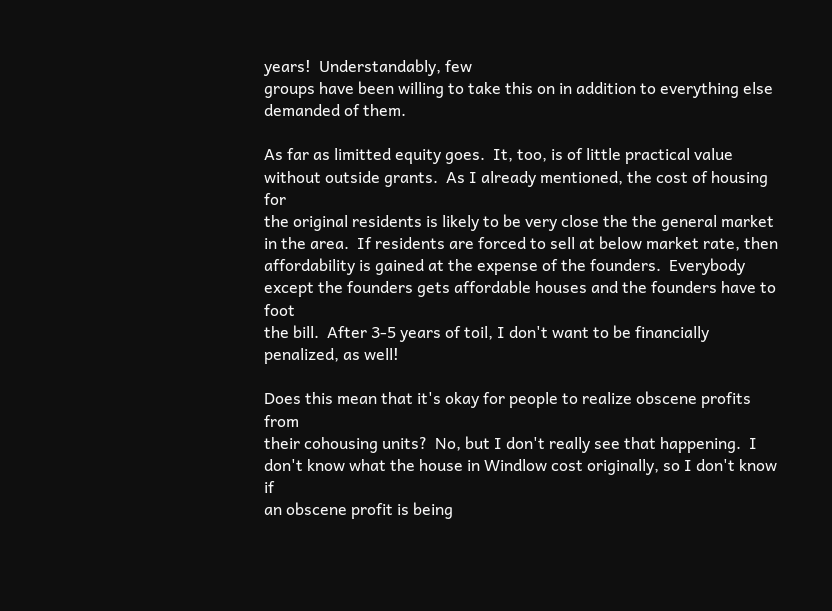years!  Understandably, few
groups have been willing to take this on in addition to everything else
demanded of them.

As far as limitted equity goes.  It, too, is of little practical value
without outside grants.  As I already mentioned, the cost of housing for
the original residents is likely to be very close the the general market
in the area.  If residents are forced to sell at below market rate, then
affordability is gained at the expense of the founders.  Everybody
except the founders gets affordable houses and the founders have to foot
the bill.  After 3-5 years of toil, I don't want to be financially
penalized, as well!

Does this mean that it's okay for people to realize obscene profits from
their cohousing units?  No, but I don't really see that happening.  I
don't know what the house in Windlow cost originally, so I don't know if
an obscene profit is being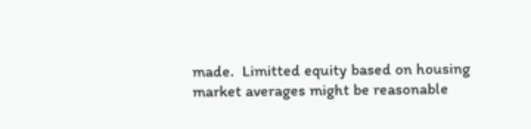made.  Limitted equity based on housing
market averages might be reasonable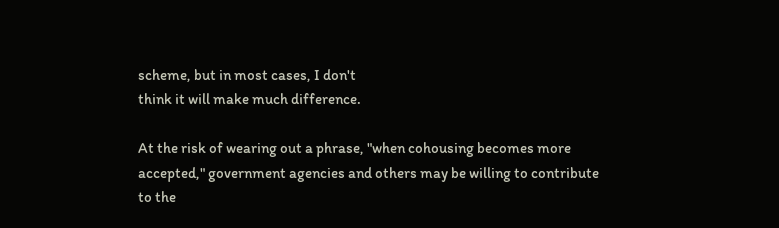scheme, but in most cases, I don't
think it will make much difference.

At the risk of wearing out a phrase, "when cohousing becomes more
accepted," government agencies and others may be willing to contribute
to the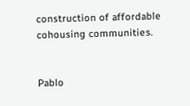construction of affordable cohousing communities.


Pablo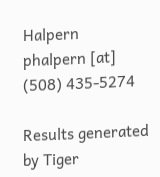Halpern                          phalpern [at]
(508) 435-5274

Results generated by Tiger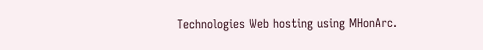Technologies Web hosting using MHonArc.